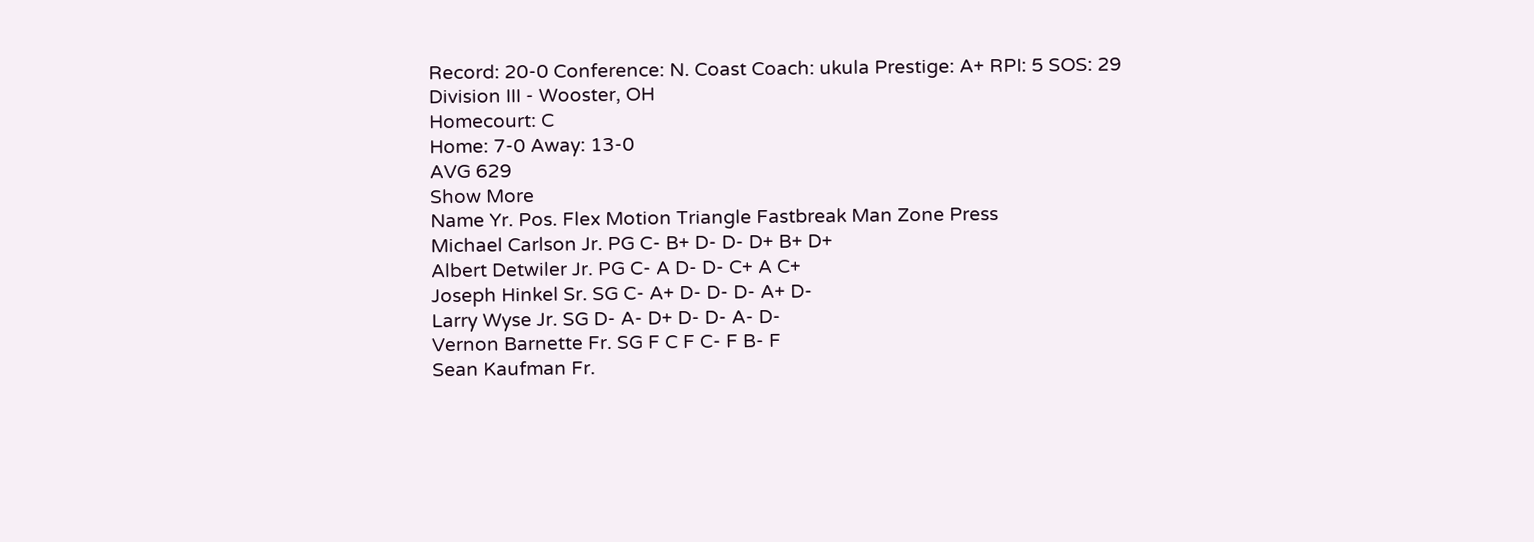Record: 20-0 Conference: N. Coast Coach: ukula Prestige: A+ RPI: 5 SOS: 29
Division III - Wooster, OH
Homecourt: C
Home: 7-0 Away: 13-0
AVG 629
Show More
Name Yr. Pos. Flex Motion Triangle Fastbreak Man Zone Press
Michael Carlson Jr. PG C- B+ D- D- D+ B+ D+
Albert Detwiler Jr. PG C- A D- D- C+ A C+
Joseph Hinkel Sr. SG C- A+ D- D- D- A+ D-
Larry Wyse Jr. SG D- A- D+ D- D- A- D-
Vernon Barnette Fr. SG F C F C- F B- F
Sean Kaufman Fr.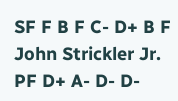SF F B F C- D+ B F
John Strickler Jr. PF D+ A- D- D-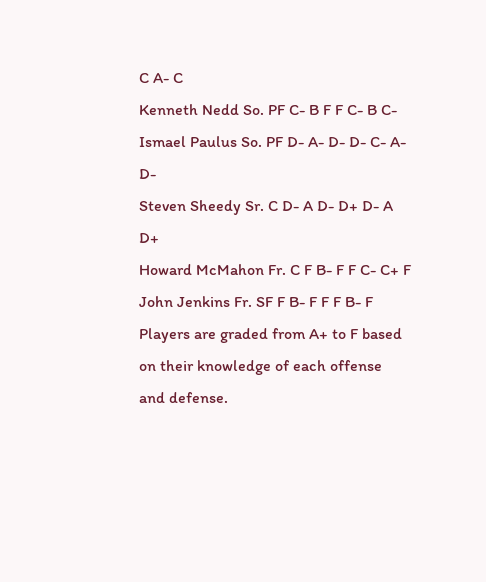C A- C
Kenneth Nedd So. PF C- B F F C- B C-
Ismael Paulus So. PF D- A- D- D- C- A- D-
Steven Sheedy Sr. C D- A D- D+ D- A D+
Howard McMahon Fr. C F B- F F C- C+ F
John Jenkins Fr. SF F B- F F F B- F
Players are graded from A+ to F based on their knowledge of each offense and defense.